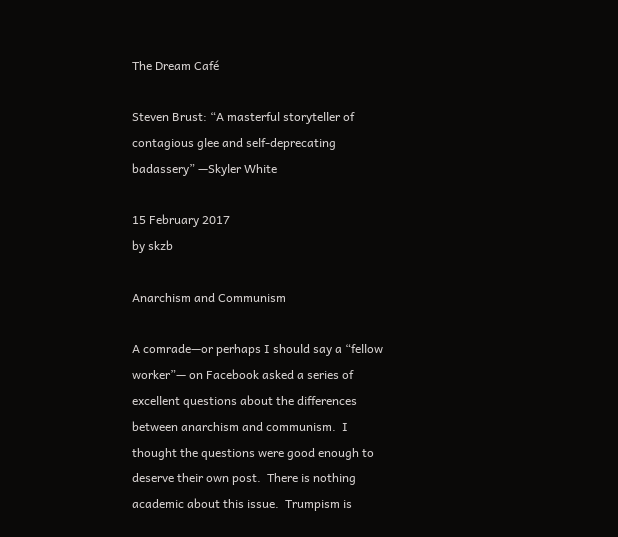The Dream Café

Steven Brust: “A masterful storyteller of contagious glee and self-deprecating badassery” —Skyler White

15 February 2017
by skzb

Anarchism and Communism

A comrade—or perhaps I should say a “fellow worker”— on Facebook asked a series of excellent questions about the differences between anarchism and communism.  I thought the questions were good enough to deserve their own post.  There is nothing academic about this issue.  Trumpism is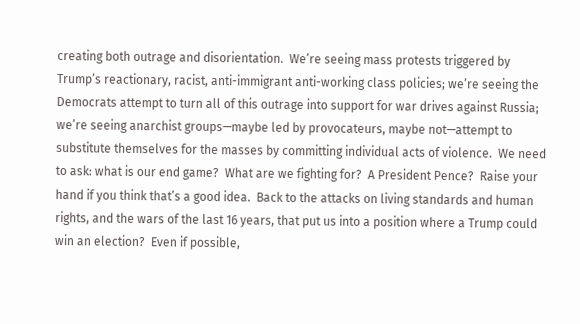creating both outrage and disorientation.  We’re seeing mass protests triggered by Trump’s reactionary, racist, anti-immigrant anti-working class policies; we’re seeing the Democrats attempt to turn all of this outrage into support for war drives against Russia; we’re seeing anarchist groups—maybe led by provocateurs, maybe not—attempt to substitute themselves for the masses by committing individual acts of violence.  We need to ask: what is our end game?  What are we fighting for?  A President Pence?  Raise your hand if you think that’s a good idea.  Back to the attacks on living standards and human rights, and the wars of the last 16 years, that put us into a position where a Trump could win an election?  Even if possible,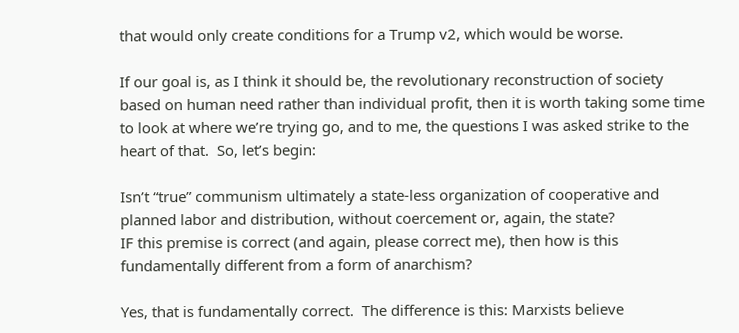that would only create conditions for a Trump v2, which would be worse.

If our goal is, as I think it should be, the revolutionary reconstruction of society based on human need rather than individual profit, then it is worth taking some time to look at where we’re trying go, and to me, the questions I was asked strike to the heart of that.  So, let’s begin:

Isn’t “true” communism ultimately a state-less organization of cooperative and planned labor and distribution, without coercement or, again, the state?
IF this premise is correct (and again, please correct me), then how is this fundamentally different from a form of anarchism?

Yes, that is fundamentally correct.  The difference is this: Marxists believe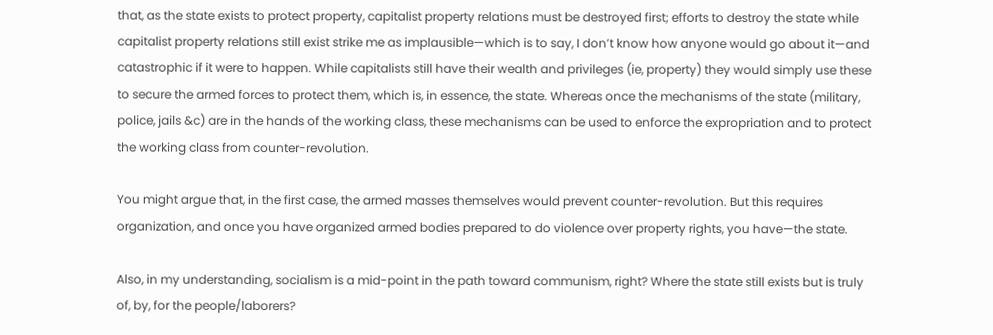that, as the state exists to protect property, capitalist property relations must be destroyed first; efforts to destroy the state while capitalist property relations still exist strike me as implausible—which is to say, I don’t know how anyone would go about it—and catastrophic if it were to happen. While capitalists still have their wealth and privileges (ie, property) they would simply use these to secure the armed forces to protect them, which is, in essence, the state. Whereas once the mechanisms of the state (military, police, jails &c) are in the hands of the working class, these mechanisms can be used to enforce the expropriation and to protect the working class from counter-revolution.

You might argue that, in the first case, the armed masses themselves would prevent counter-revolution. But this requires organization, and once you have organized armed bodies prepared to do violence over property rights, you have—the state.

Also, in my understanding, socialism is a mid-point in the path toward communism, right? Where the state still exists but is truly of, by, for the people/laborers?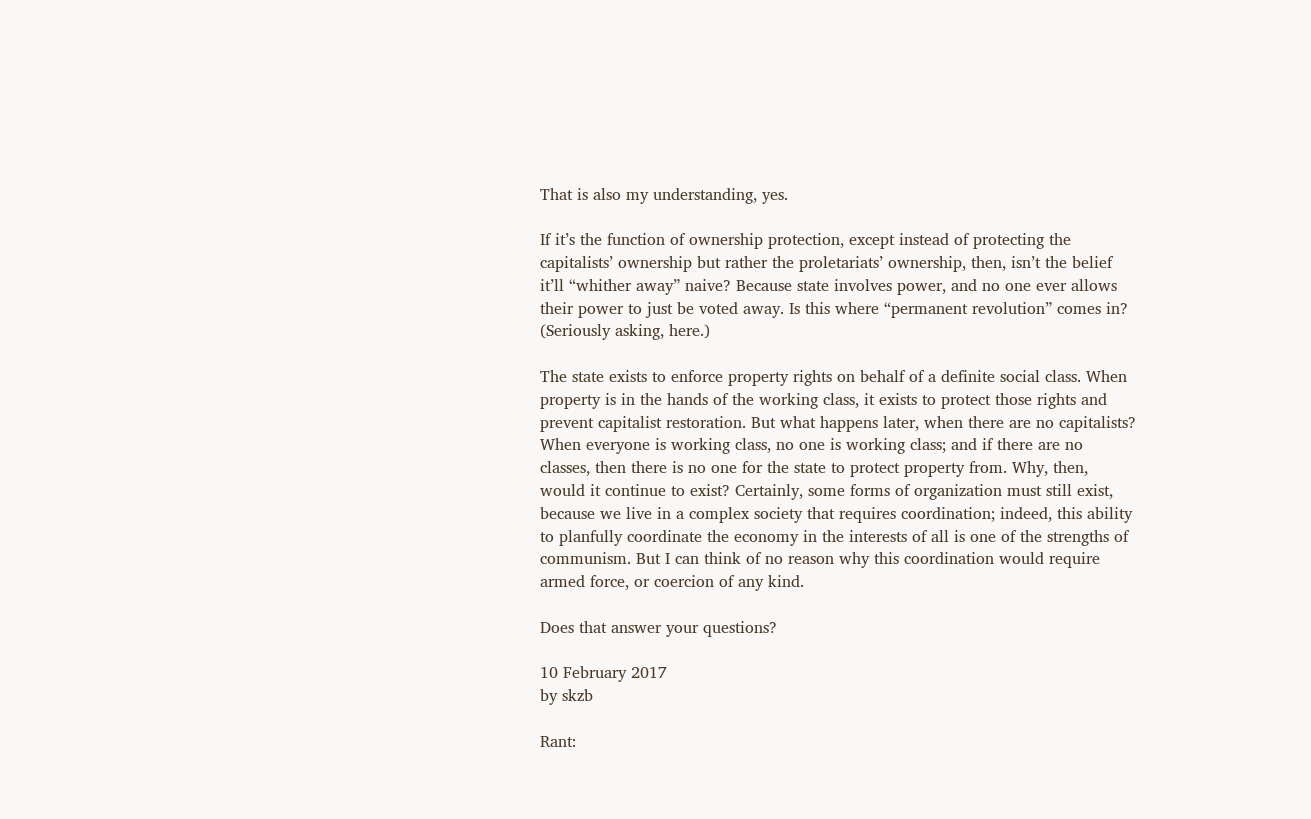That is also my understanding, yes.

If it’s the function of ownership protection, except instead of protecting the capitalists’ ownership but rather the proletariats’ ownership, then, isn’t the belief it’ll “whither away” naive? Because state involves power, and no one ever allows their power to just be voted away. Is this where “permanent revolution” comes in? (Seriously asking, here.)

The state exists to enforce property rights on behalf of a definite social class. When property is in the hands of the working class, it exists to protect those rights and prevent capitalist restoration. But what happens later, when there are no capitalists? When everyone is working class, no one is working class; and if there are no classes, then there is no one for the state to protect property from. Why, then, would it continue to exist? Certainly, some forms of organization must still exist, because we live in a complex society that requires coordination; indeed, this ability to planfully coordinate the economy in the interests of all is one of the strengths of communism. But I can think of no reason why this coordination would require armed force, or coercion of any kind.

Does that answer your questions?

10 February 2017
by skzb

Rant: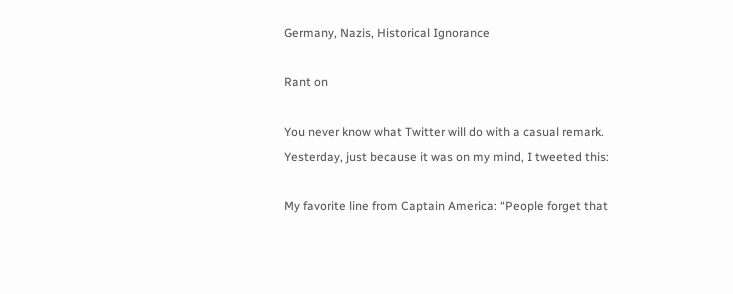Germany, Nazis, Historical Ignorance

Rant on

You never know what Twitter will do with a casual remark.  Yesterday, just because it was on my mind, I tweeted this:

My favorite line from Captain America: “People forget that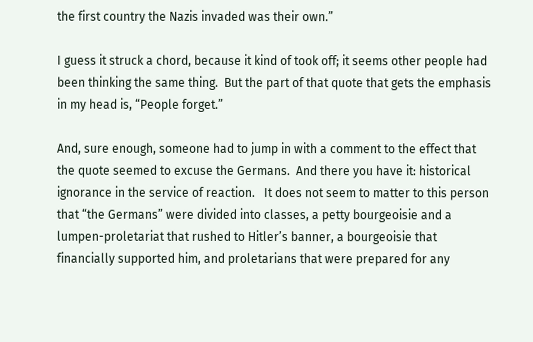the first country the Nazis invaded was their own.”

I guess it struck a chord, because it kind of took off; it seems other people had been thinking the same thing.  But the part of that quote that gets the emphasis in my head is, “People forget.”

And, sure enough, someone had to jump in with a comment to the effect that the quote seemed to excuse the Germans.  And there you have it: historical ignorance in the service of reaction.   It does not seem to matter to this person that “the Germans” were divided into classes, a petty bourgeoisie and a lumpen-proletariat that rushed to Hitler’s banner, a bourgeoisie that financially supported him, and proletarians that were prepared for any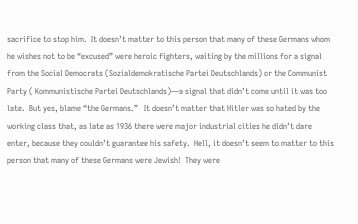sacrifice to stop him.  It doesn’t matter to this person that many of these Germans whom he wishes not to be “excused” were heroic fighters, waiting by the millions for a signal from the Social Democrats (Sozialdemokratische Partei Deutschlands) or the Communist Party ( Kommunistische Partei Deutschlands)—a signal that didn’t come until it was too late.  But yes, blame “the Germans.”   It doesn’t matter that Hitler was so hated by the working class that, as late as 1936 there were major industrial cities he didn’t dare enter, because they couldn’t guarantee his safety.  Hell, it doesn’t seem to matter to this person that many of these Germans were Jewish!  They were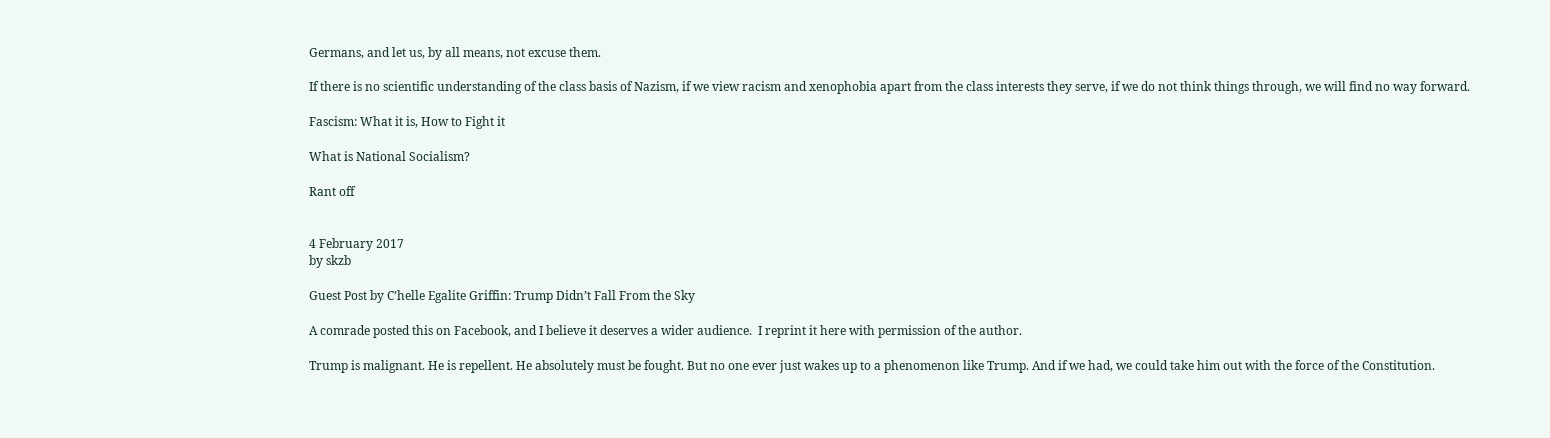Germans, and let us, by all means, not excuse them.

If there is no scientific understanding of the class basis of Nazism, if we view racism and xenophobia apart from the class interests they serve, if we do not think things through, we will find no way forward.

Fascism: What it is, How to Fight it

What is National Socialism?

Rant off


4 February 2017
by skzb

Guest Post by C’helle Egalite Griffin: Trump Didn’t Fall From the Sky

A comrade posted this on Facebook, and I believe it deserves a wider audience.  I reprint it here with permission of the author.

Trump is malignant. He is repellent. He absolutely must be fought. But no one ever just wakes up to a phenomenon like Trump. And if we had, we could take him out with the force of the Constitution.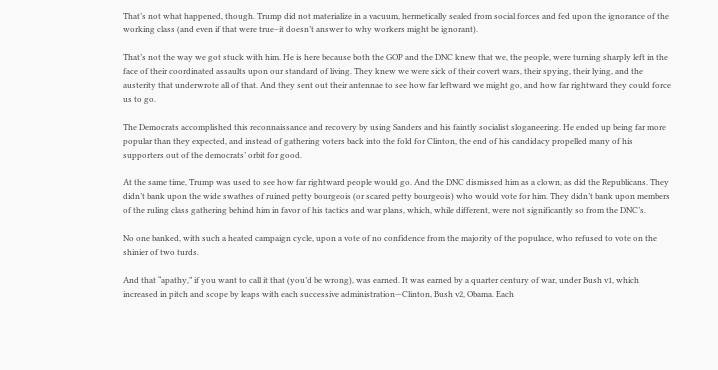That’s not what happened, though. Trump did not materialize in a vacuum, hermetically sealed from social forces and fed upon the ignorance of the working class (and even if that were true–it doesn’t answer to why workers might be ignorant).

That’s not the way we got stuck with him. He is here because both the GOP and the DNC knew that we, the people, were turning sharply left in the face of their coordinated assaults upon our standard of living. They knew we were sick of their covert wars, their spying, their lying, and the austerity that underwrote all of that. And they sent out their antennae to see how far leftward we might go, and how far rightward they could force us to go.

The Democrats accomplished this reconnaissance and recovery by using Sanders and his faintly socialist sloganeering. He ended up being far more popular than they expected, and instead of gathering voters back into the fold for Clinton, the end of his candidacy propelled many of his supporters out of the democrats’ orbit for good.

At the same time, Trump was used to see how far rightward people would go. And the DNC dismissed him as a clown, as did the Republicans. They didn’t bank upon the wide swathes of ruined petty bourgeois (or scared petty bourgeois) who would vote for him. They didn’t bank upon members of the ruling class gathering behind him in favor of his tactics and war plans, which, while different, were not significantly so from the DNC’s.

No one banked, with such a heated campaign cycle, upon a vote of no confidence from the majority of the populace, who refused to vote on the shinier of two turds.

And that “apathy,” if you want to call it that (you’d be wrong), was earned. It was earned by a quarter century of war, under Bush v1, which increased in pitch and scope by leaps with each successive administration—Clinton, Bush v2, Obama. Each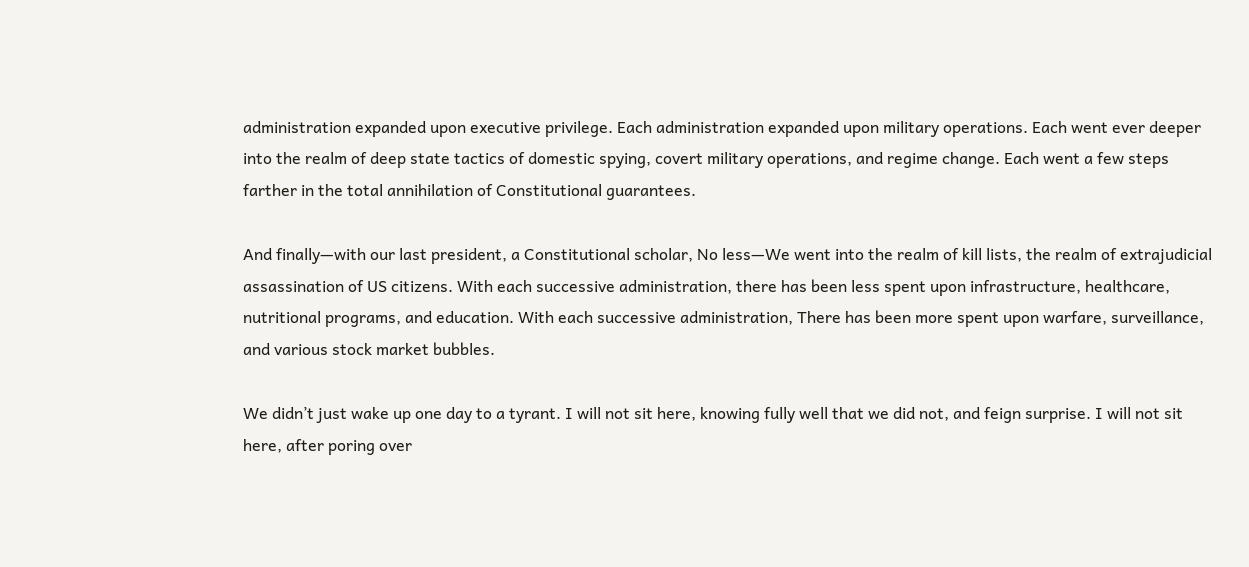administration expanded upon executive privilege. Each administration expanded upon military operations. Each went ever deeper into the realm of deep state tactics of domestic spying, covert military operations, and regime change. Each went a few steps farther in the total annihilation of Constitutional guarantees.

And finally—with our last president, a Constitutional scholar, No less—We went into the realm of kill lists, the realm of extrajudicial assassination of US citizens. With each successive administration, there has been less spent upon infrastructure, healthcare, nutritional programs, and education. With each successive administration, There has been more spent upon warfare, surveillance, and various stock market bubbles.

We didn’t just wake up one day to a tyrant. I will not sit here, knowing fully well that we did not, and feign surprise. I will not sit here, after poring over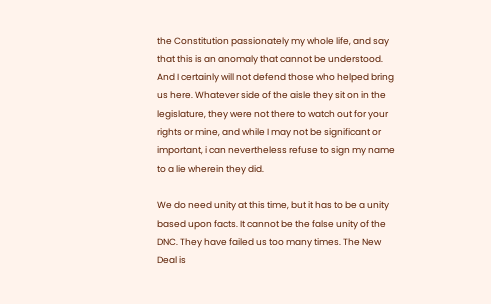the Constitution passionately my whole life, and say that this is an anomaly that cannot be understood. And I certainly will not defend those who helped bring us here. Whatever side of the aisle they sit on in the legislature, they were not there to watch out for your rights or mine, and while I may not be significant or important, i can nevertheless refuse to sign my name to a lie wherein they did.

We do need unity at this time, but it has to be a unity based upon facts. It cannot be the false unity of the DNC. They have failed us too many times. The New Deal is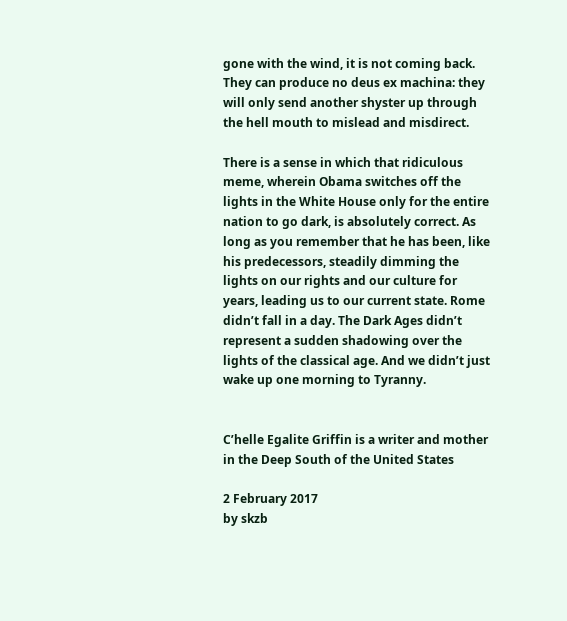gone with the wind, it is not coming back. They can produce no deus ex machina: they will only send another shyster up through the hell mouth to mislead and misdirect.

There is a sense in which that ridiculous meme, wherein Obama switches off the lights in the White House only for the entire nation to go dark, is absolutely correct. As long as you remember that he has been, like his predecessors, steadily dimming the lights on our rights and our culture for years, leading us to our current state. Rome didn’t fall in a day. The Dark Ages didn’t represent a sudden shadowing over the lights of the classical age. And we didn’t just wake up one morning to Tyranny.


C’helle Egalite Griffin is a writer and mother in the Deep South of the United States

2 February 2017
by skzb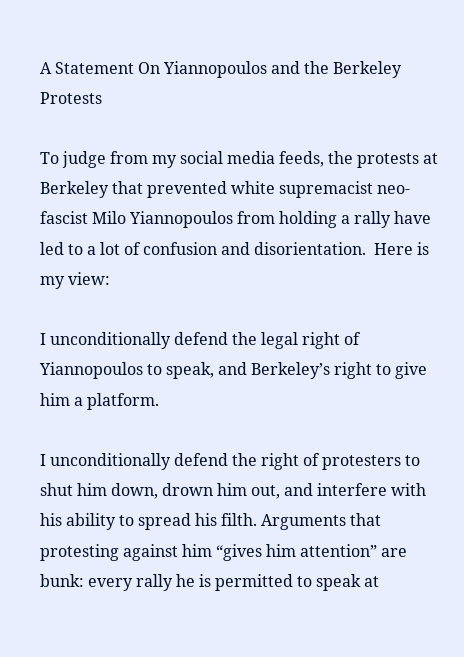A Statement On Yiannopoulos and the Berkeley Protests

To judge from my social media feeds, the protests at Berkeley that prevented white supremacist neo-fascist Milo Yiannopoulos from holding a rally have led to a lot of confusion and disorientation.  Here is my view:

I unconditionally defend the legal right of Yiannopoulos to speak, and Berkeley’s right to give him a platform.

I unconditionally defend the right of protesters to shut him down, drown him out, and interfere with his ability to spread his filth. Arguments that protesting against him “gives him attention” are bunk: every rally he is permitted to speak at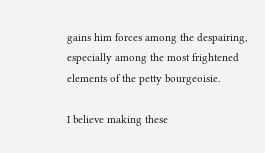gains him forces among the despairing, especially among the most frightened elements of the petty bourgeoisie.

I believe making these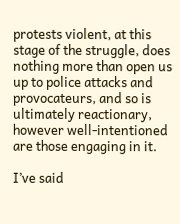protests violent, at this stage of the struggle, does nothing more than open us up to police attacks and provocateurs, and so is ultimately reactionary, however well-intentioned are those engaging in it.

I’ve said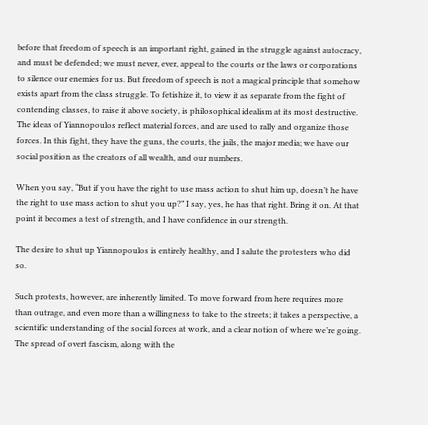before that freedom of speech is an important right, gained in the struggle against autocracy, and must be defended; we must never, ever, appeal to the courts or the laws or corporations to silence our enemies for us. But freedom of speech is not a magical principle that somehow exists apart from the class struggle. To fetishize it, to view it as separate from the fight of contending classes, to raise it above society, is philosophical idealism at its most destructive. The ideas of Yiannopoulos reflect material forces, and are used to rally and organize those forces. In this fight, they have the guns, the courts, the jails, the major media; we have our social position as the creators of all wealth, and our numbers.

When you say, “But if you have the right to use mass action to shut him up, doesn’t he have the right to use mass action to shut you up?” I say, yes, he has that right. Bring it on. At that point it becomes a test of strength, and I have confidence in our strength.

The desire to shut up Yiannopoulos is entirely healthy, and I salute the protesters who did so.

Such protests, however, are inherently limited. To move forward from here requires more than outrage, and even more than a willingness to take to the streets; it takes a perspective, a scientific understanding of the social forces at work, and a clear notion of where we’re going. The spread of overt fascism, along with the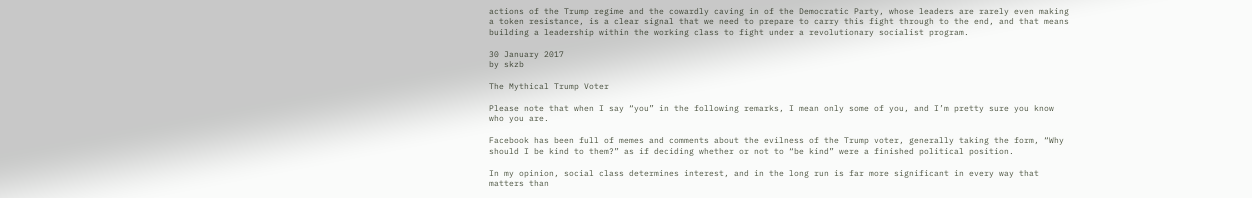actions of the Trump regime and the cowardly caving in of the Democratic Party, whose leaders are rarely even making a token resistance, is a clear signal that we need to prepare to carry this fight through to the end, and that means building a leadership within the working class to fight under a revolutionary socialist program.

30 January 2017
by skzb

The Mythical Trump Voter

Please note that when I say “you” in the following remarks, I mean only some of you, and I’m pretty sure you know who you are.

Facebook has been full of memes and comments about the evilness of the Trump voter, generally taking the form, “Why should I be kind to them?” as if deciding whether or not to “be kind” were a finished political position.

In my opinion, social class determines interest, and in the long run is far more significant in every way that matters than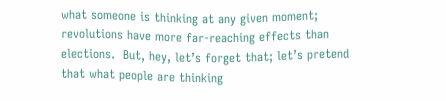what someone is thinking at any given moment; revolutions have more far-reaching effects than elections.  But, hey, let’s forget that; let’s pretend that what people are thinking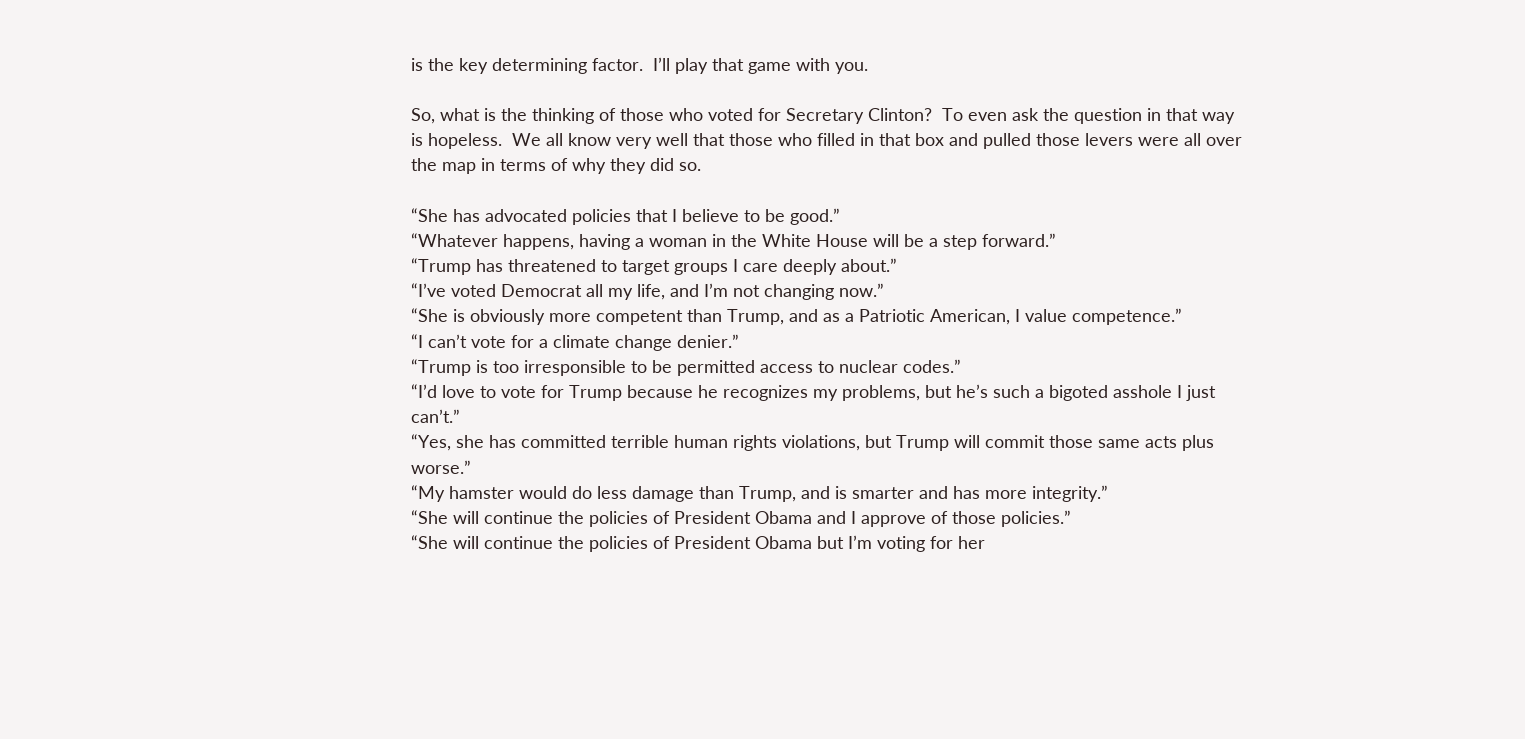is the key determining factor.  I’ll play that game with you.

So, what is the thinking of those who voted for Secretary Clinton?  To even ask the question in that way is hopeless.  We all know very well that those who filled in that box and pulled those levers were all over the map in terms of why they did so.

“She has advocated policies that I believe to be good.”
“Whatever happens, having a woman in the White House will be a step forward.”
“Trump has threatened to target groups I care deeply about.”
“I’ve voted Democrat all my life, and I’m not changing now.”
“She is obviously more competent than Trump, and as a Patriotic American, I value competence.”
“I can’t vote for a climate change denier.”
“Trump is too irresponsible to be permitted access to nuclear codes.”
“I’d love to vote for Trump because he recognizes my problems, but he’s such a bigoted asshole I just can’t.”
“Yes, she has committed terrible human rights violations, but Trump will commit those same acts plus worse.”
“My hamster would do less damage than Trump, and is smarter and has more integrity.”
“She will continue the policies of President Obama and I approve of those policies.”
“She will continue the policies of President Obama but I’m voting for her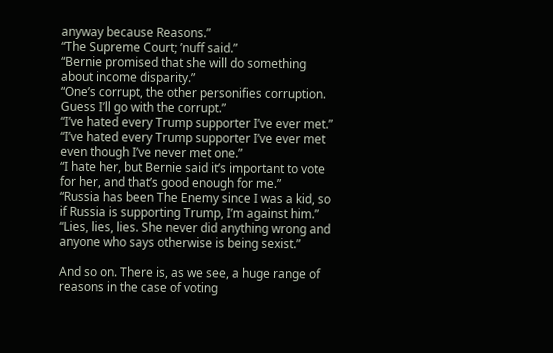anyway because Reasons.”
“The Supreme Court; ’nuff said.”
“Bernie promised that she will do something about income disparity.”
“One’s corrupt, the other personifies corruption. Guess I’ll go with the corrupt.”
“I’ve hated every Trump supporter I’ve ever met.”
“I’ve hated every Trump supporter I’ve ever met even though I’ve never met one.”
“I hate her, but Bernie said it’s important to vote for her, and that’s good enough for me.”
“Russia has been The Enemy since I was a kid, so if Russia is supporting Trump, I’m against him.”
“Lies, lies, lies. She never did anything wrong and anyone who says otherwise is being sexist.”

And so on. There is, as we see, a huge range of reasons in the case of voting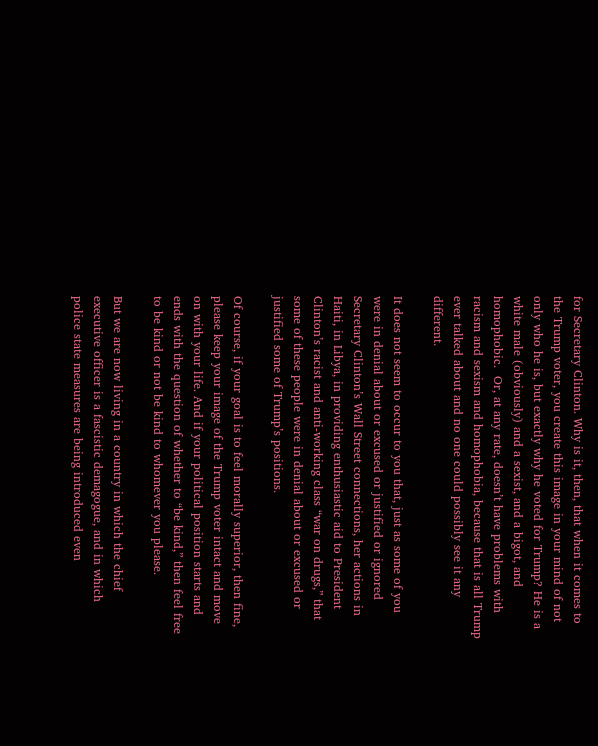for Secretary Clinton. Why is it, then, that when it comes to the Trump voter, you create this image in your mind of not only who he is, but exactly why he voted for Trump? He is a white male (obviously) and a sexist, and a bigot, and homophobic.  Or, at any rate, doesn’t have problems with racism and sexism and homophobia, because that is all Trump ever talked about and no one could possibly see it any different.

It does not seem to occur to you that, just as some of you were in denial about or excused or justified or ignored Secretary Clinton’s Wall Street connections, her actions in Haiti, in Libya, in providing enthusiastic aid to President Clinton’s racist and anti-working class “war on drugs,” that some of these people were in denial about or excused or justified some of Trump’s positions.

Of course, if your goal is to feel morally superior, then fine, please keep your image of the Trump voter intact and move on with your life. And if your political position starts and ends with the question of whether to “be kind,” then feel free to be kind or not be kind to whomever you please.

But we are now living in a country in which the chief executive officer is a fascistic demagogue, and in which police state measures are being introduced even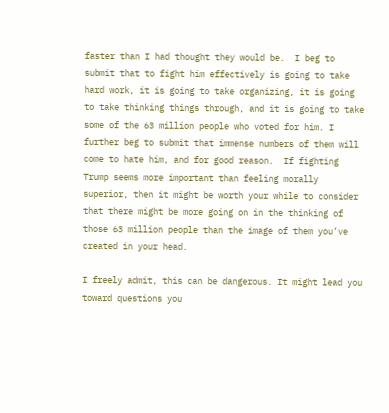faster than I had thought they would be.  I beg to submit that to fight him effectively is going to take hard work, it is going to take organizing, it is going to take thinking things through, and it is going to take some of the 63 million people who voted for him. I further beg to submit that immense numbers of them will come to hate him, and for good reason.  If fighting Trump seems more important than feeling morally superior, then it might be worth your while to consider that there might be more going on in the thinking of those 63 million people than the image of them you’ve created in your head.

I freely admit, this can be dangerous. It might lead you toward questions you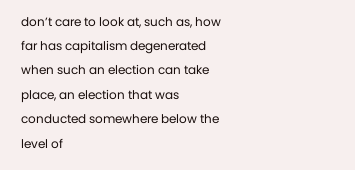don’t care to look at, such as, how far has capitalism degenerated when such an election can take place, an election that was conducted somewhere below the level of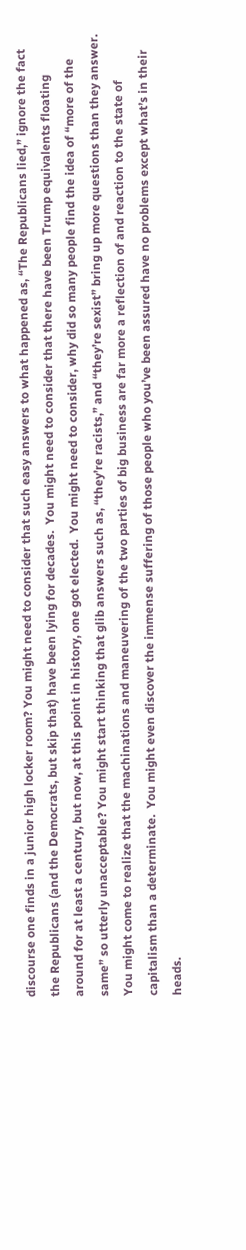discourse one finds in a junior high locker room? You might need to consider that such easy answers to what happened as, “The Republicans lied,” ignore the fact the Republicans (and the Democrats, but skip that) have been lying for decades.  You might need to consider that there have been Trump equivalents floating around for at least a century, but now, at this point in history, one got elected.  You might need to consider, why did so many people find the idea of “more of the same” so utterly unacceptable? You might start thinking that glib answers such as, “they’re racists,” and “they’re sexist” bring up more questions than they answer.  You might come to realize that the machinations and maneuvering of the two parties of big business are far more a reflection of and reaction to the state of capitalism than a determinate.  You might even discover the immense suffering of those people who you’ve been assured have no problems except what’s in their heads.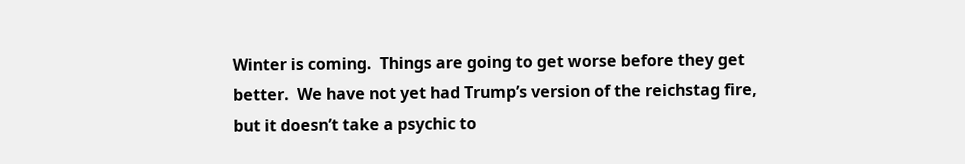Winter is coming.  Things are going to get worse before they get better.  We have not yet had Trump’s version of the reichstag fire, but it doesn’t take a psychic to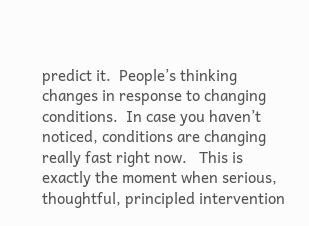predict it.  People’s thinking changes in response to changing conditions.  In case you haven’t noticed, conditions are changing really fast right now.   This is exactly the moment when serious, thoughtful, principled intervention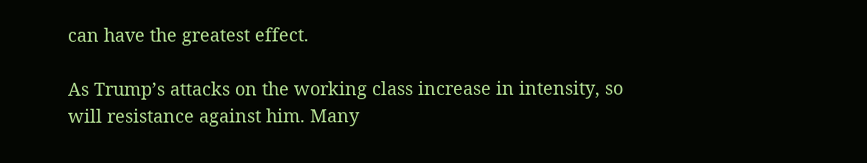can have the greatest effect.

As Trump’s attacks on the working class increase in intensity, so will resistance against him. Many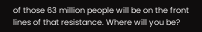of those 63 million people will be on the front lines of that resistance. Where will you be?